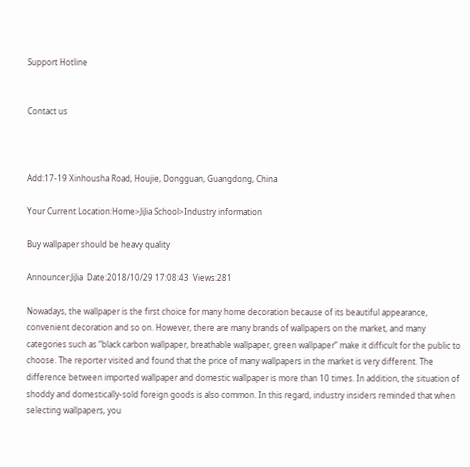Support Hotline


Contact us



Add:17-19 Xinhousha Road, Houjie, Dongguan, Guangdong, China

Your Current Location:Home>JiJia School>Industry information

Buy wallpaper should be heavy quality

Announcer:JiJia  Date:2018/10/29 17:08:43  Views:281

Nowadays, the wallpaper is the first choice for many home decoration because of its beautiful appearance, convenient decoration and so on. However, there are many brands of wallpapers on the market, and many categories such as “black carbon wallpaper, breathable wallpaper, green wallpaper” make it difficult for the public to choose. The reporter visited and found that the price of many wallpapers in the market is very different. The difference between imported wallpaper and domestic wallpaper is more than 10 times. In addition, the situation of shoddy and domestically-sold foreign goods is also common. In this regard, industry insiders reminded that when selecting wallpapers, you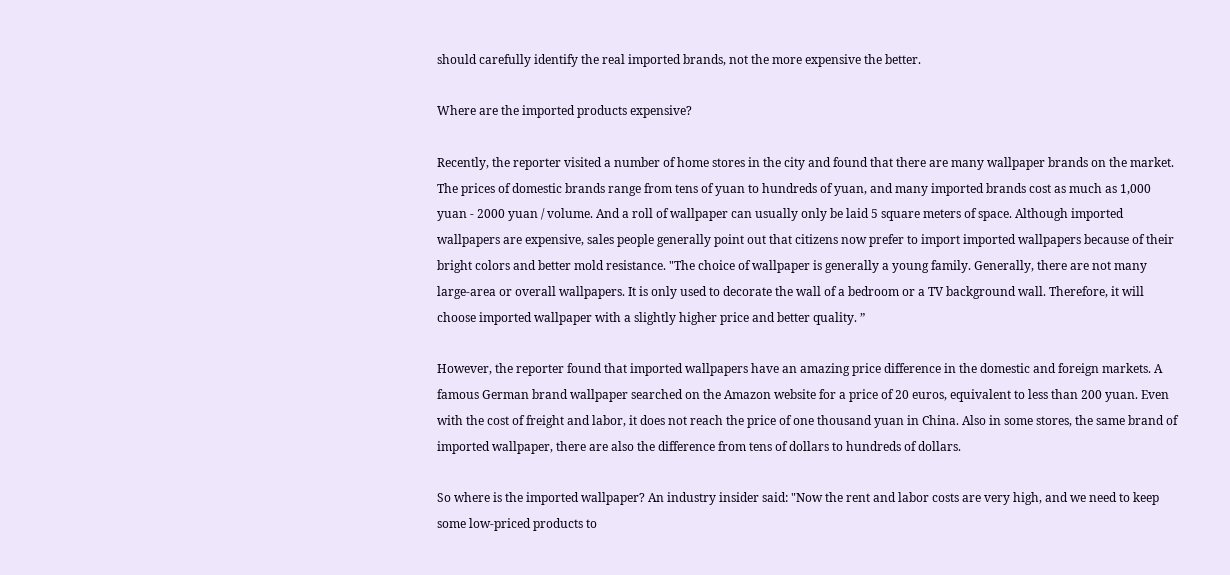should carefully identify the real imported brands, not the more expensive the better.

Where are the imported products expensive?

Recently, the reporter visited a number of home stores in the city and found that there are many wallpaper brands on the market. The prices of domestic brands range from tens of yuan to hundreds of yuan, and many imported brands cost as much as 1,000 yuan - 2000 yuan / volume. And a roll of wallpaper can usually only be laid 5 square meters of space. Although imported wallpapers are expensive, sales people generally point out that citizens now prefer to import imported wallpapers because of their bright colors and better mold resistance. "The choice of wallpaper is generally a young family. Generally, there are not many large-area or overall wallpapers. It is only used to decorate the wall of a bedroom or a TV background wall. Therefore, it will choose imported wallpaper with a slightly higher price and better quality. ”

However, the reporter found that imported wallpapers have an amazing price difference in the domestic and foreign markets. A famous German brand wallpaper searched on the Amazon website for a price of 20 euros, equivalent to less than 200 yuan. Even with the cost of freight and labor, it does not reach the price of one thousand yuan in China. Also in some stores, the same brand of imported wallpaper, there are also the difference from tens of dollars to hundreds of dollars.

So where is the imported wallpaper? An industry insider said: "Now the rent and labor costs are very high, and we need to keep some low-priced products to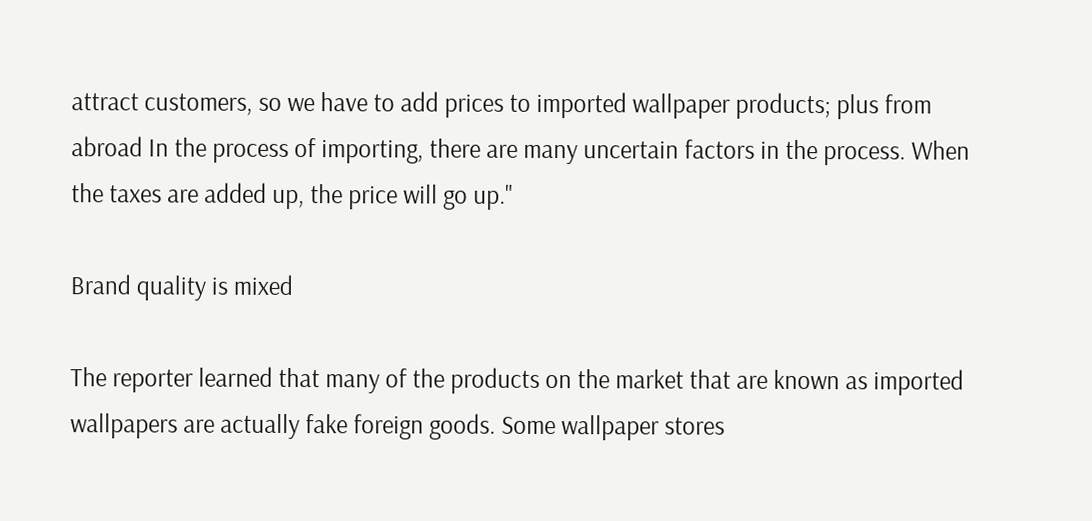attract customers, so we have to add prices to imported wallpaper products; plus from abroad In the process of importing, there are many uncertain factors in the process. When the taxes are added up, the price will go up."

Brand quality is mixed

The reporter learned that many of the products on the market that are known as imported wallpapers are actually fake foreign goods. Some wallpaper stores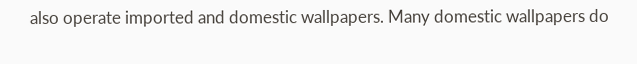also operate imported and domestic wallpapers. Many domestic wallpapers do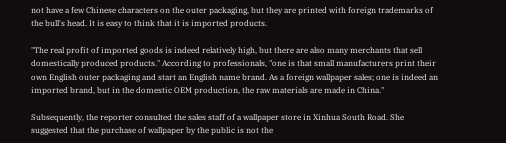not have a few Chinese characters on the outer packaging, but they are printed with foreign trademarks of the bull's head. It is easy to think that it is imported products.

"The real profit of imported goods is indeed relatively high, but there are also many merchants that sell domestically produced products." According to professionals, "one is that small manufacturers print their own English outer packaging and start an English name brand. As a foreign wallpaper sales; one is indeed an imported brand, but in the domestic OEM production, the raw materials are made in China."

Subsequently, the reporter consulted the sales staff of a wallpaper store in Xinhua South Road. She suggested that the purchase of wallpaper by the public is not the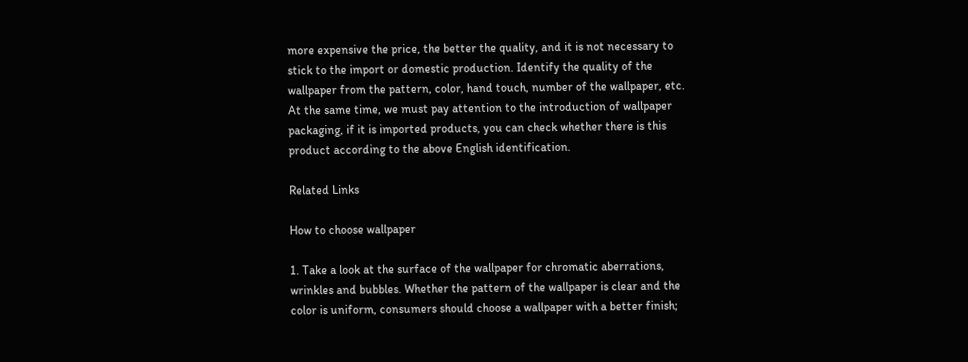more expensive the price, the better the quality, and it is not necessary to stick to the import or domestic production. Identify the quality of the wallpaper from the pattern, color, hand touch, number of the wallpaper, etc. At the same time, we must pay attention to the introduction of wallpaper packaging, if it is imported products, you can check whether there is this product according to the above English identification.

Related Links

How to choose wallpaper

1. Take a look at the surface of the wallpaper for chromatic aberrations, wrinkles and bubbles. Whether the pattern of the wallpaper is clear and the color is uniform, consumers should choose a wallpaper with a better finish;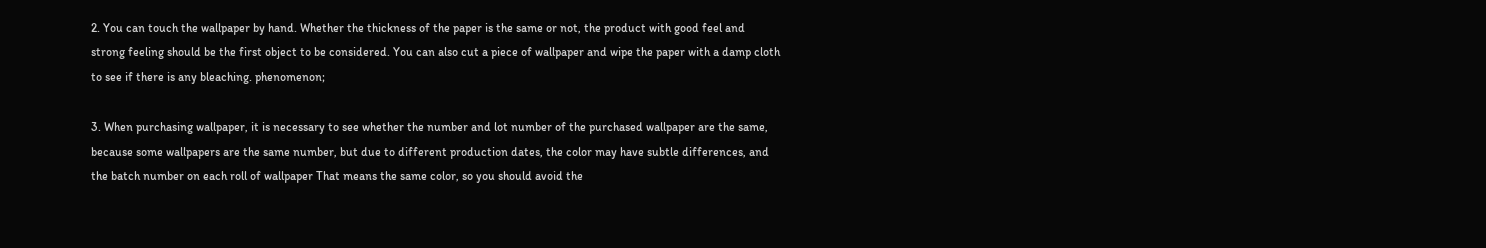2. You can touch the wallpaper by hand. Whether the thickness of the paper is the same or not, the product with good feel and strong feeling should be the first object to be considered. You can also cut a piece of wallpaper and wipe the paper with a damp cloth to see if there is any bleaching. phenomenon;

3. When purchasing wallpaper, it is necessary to see whether the number and lot number of the purchased wallpaper are the same, because some wallpapers are the same number, but due to different production dates, the color may have subtle differences, and the batch number on each roll of wallpaper That means the same color, so you should avoid the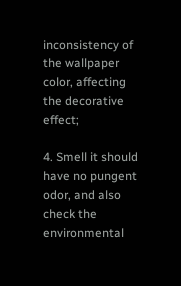inconsistency of the wallpaper color, affecting the decorative effect;

4. Smell it should have no pungent odor, and also check the environmental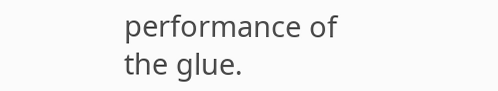performance of the glue.